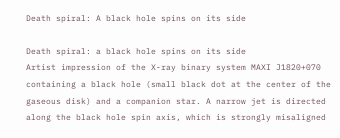Death spiral: A black hole spins on its side

Death spiral: a black hole spins on its side
Artist impression of the X-ray binary system MAXI J1820+070 containing a black hole (small black dot at the center of the gaseous disk) and a companion star. A narrow jet is directed along the black hole spin axis, which is strongly misaligned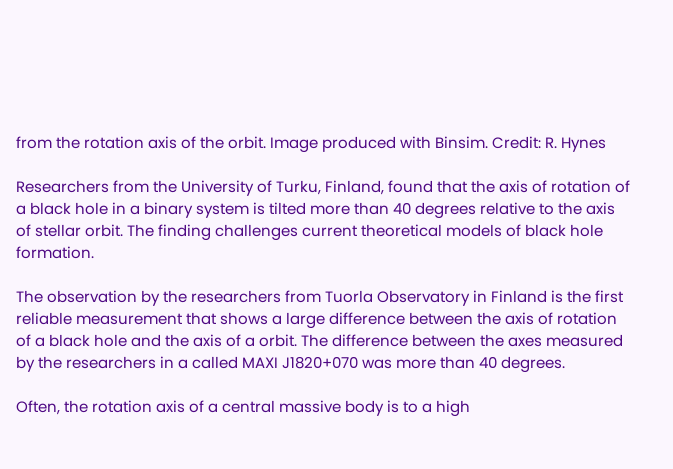from the rotation axis of the orbit. Image produced with Binsim. Credit: R. Hynes

Researchers from the University of Turku, Finland, found that the axis of rotation of a black hole in a binary system is tilted more than 40 degrees relative to the axis of stellar orbit. The finding challenges current theoretical models of black hole formation.

The observation by the researchers from Tuorla Observatory in Finland is the first reliable measurement that shows a large difference between the axis of rotation of a black hole and the axis of a orbit. The difference between the axes measured by the researchers in a called MAXI J1820+070 was more than 40 degrees.

Often, the rotation axis of a central massive body is to a high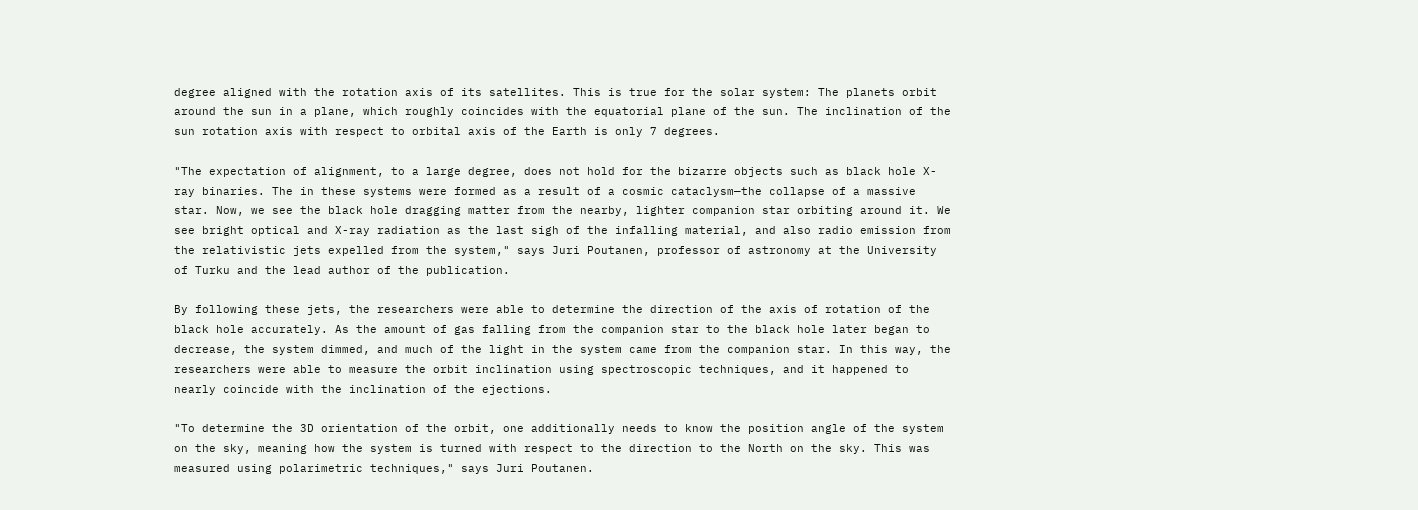degree aligned with the rotation axis of its satellites. This is true for the solar system: The planets orbit around the sun in a plane, which roughly coincides with the equatorial plane of the sun. The inclination of the sun rotation axis with respect to orbital axis of the Earth is only 7 degrees.

"The expectation of alignment, to a large degree, does not hold for the bizarre objects such as black hole X-ray binaries. The in these systems were formed as a result of a cosmic cataclysm—the collapse of a massive star. Now, we see the black hole dragging matter from the nearby, lighter companion star orbiting around it. We see bright optical and X-ray radiation as the last sigh of the infalling material, and also radio emission from the relativistic jets expelled from the system," says Juri Poutanen, professor of astronomy at the University of Turku and the lead author of the publication.

By following these jets, the researchers were able to determine the direction of the axis of rotation of the black hole accurately. As the amount of gas falling from the companion star to the black hole later began to decrease, the system dimmed, and much of the light in the system came from the companion star. In this way, the researchers were able to measure the orbit inclination using spectroscopic techniques, and it happened to nearly coincide with the inclination of the ejections.

"To determine the 3D orientation of the orbit, one additionally needs to know the position angle of the system on the sky, meaning how the system is turned with respect to the direction to the North on the sky. This was measured using polarimetric techniques," says Juri Poutanen.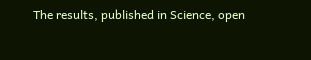The results, published in Science, open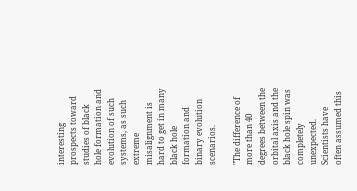interesting prospects toward studies of black hole formation and evolution of such systems, as such extreme misalignment is hard to get in many black hole formation and binary evolution scenarios.

"The difference of more than 40 degrees between the orbital axis and the black hole spin was completely unexpected. Scientists have often assumed this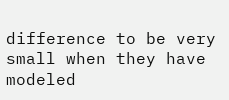difference to be very small when they have modeled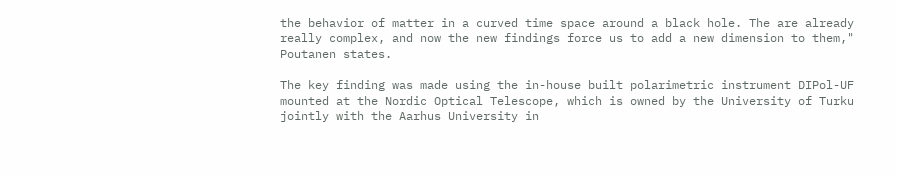the behavior of matter in a curved time space around a black hole. The are already really complex, and now the new findings force us to add a new dimension to them," Poutanen states.

The key finding was made using the in-house built polarimetric instrument DIPol-UF mounted at the Nordic Optical Telescope, which is owned by the University of Turku jointly with the Aarhus University in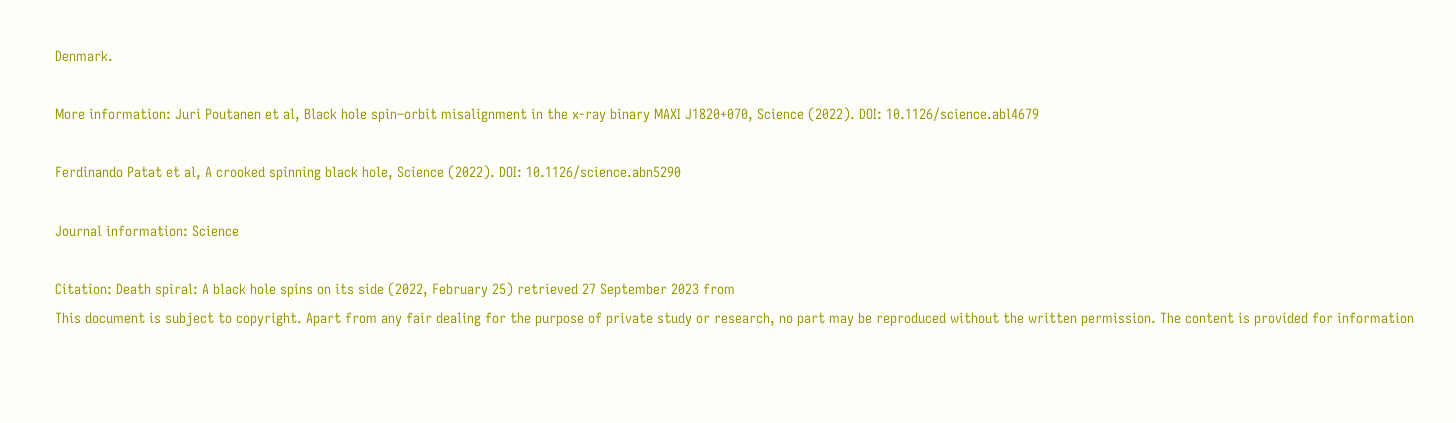Denmark.

More information: Juri Poutanen et al, Black hole spin–orbit misalignment in the x-ray binary MAXI J1820+070, Science (2022). DOI: 10.1126/science.abl4679

Ferdinando Patat et al, A crooked spinning black hole, Science (2022). DOI: 10.1126/science.abn5290

Journal information: Science

Citation: Death spiral: A black hole spins on its side (2022, February 25) retrieved 27 September 2023 from
This document is subject to copyright. Apart from any fair dealing for the purpose of private study or research, no part may be reproduced without the written permission. The content is provided for information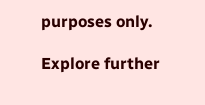purposes only.

Explore further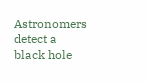Astronomers detect a black hole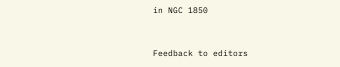in NGC 1850


Feedback to editors